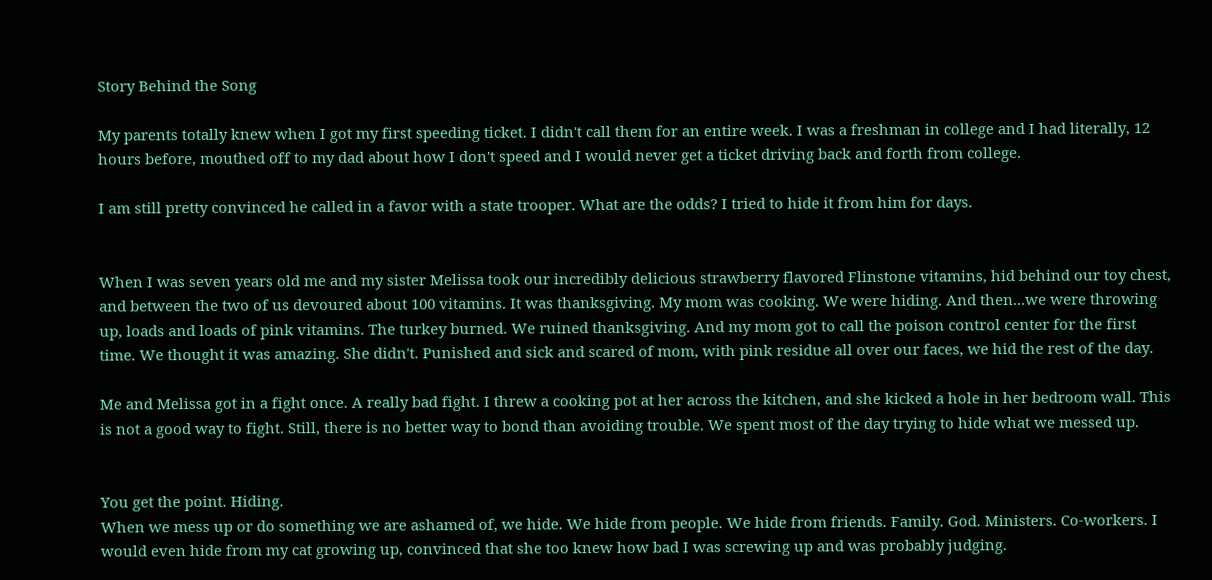Story Behind the Song

My parents totally knew when I got my first speeding ticket. I didn't call them for an entire week. I was a freshman in college and I had literally, 12 hours before, mouthed off to my dad about how I don't speed and I would never get a ticket driving back and forth from college.

I am still pretty convinced he called in a favor with a state trooper. What are the odds? I tried to hide it from him for days.


When I was seven years old me and my sister Melissa took our incredibly delicious strawberry flavored Flinstone vitamins, hid behind our toy chest, and between the two of us devoured about 100 vitamins. It was thanksgiving. My mom was cooking. We were hiding. And then...we were throwing up, loads and loads of pink vitamins. The turkey burned. We ruined thanksgiving. And my mom got to call the poison control center for the first time. We thought it was amazing. She didn't. Punished and sick and scared of mom, with pink residue all over our faces, we hid the rest of the day.

Me and Melissa got in a fight once. A really bad fight. I threw a cooking pot at her across the kitchen, and she kicked a hole in her bedroom wall. This is not a good way to fight. Still, there is no better way to bond than avoiding trouble. We spent most of the day trying to hide what we messed up.


You get the point. Hiding.
When we mess up or do something we are ashamed of, we hide. We hide from people. We hide from friends. Family. God. Ministers. Co-workers. I would even hide from my cat growing up, convinced that she too knew how bad I was screwing up and was probably judging.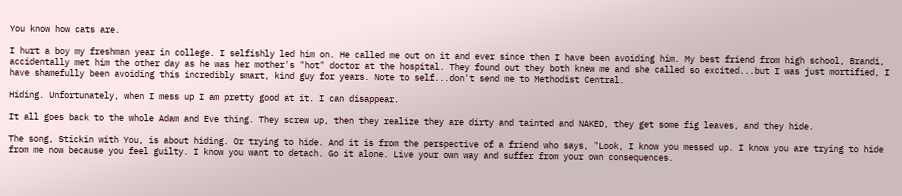You know how cats are.

I hurt a boy my freshman year in college. I selfishly led him on. He called me out on it and ever since then I have been avoiding him. My best friend from high school, Brandi, accidentally met him the other day as he was her mother's "hot" doctor at the hospital. They found out they both knew me and she called so excited...but I was just mortified, I have shamefully been avoiding this incredibly smart, kind guy for years. Note to self...don't send me to Methodist Central.

Hiding. Unfortunately, when I mess up I am pretty good at it. I can disappear.

It all goes back to the whole Adam and Eve thing. They screw up, then they realize they are dirty and tainted and NAKED, they get some fig leaves, and they hide.

The song, Stickin with You, is about hiding. Or trying to hide. And it is from the perspective of a friend who says, "Look, I know you messed up. I know you are trying to hide from me now because you feel guilty. I know you want to detach. Go it alone. Live your own way and suffer from your own consequences.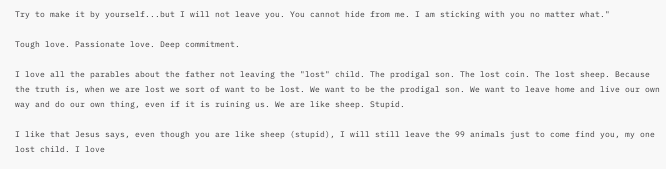Try to make it by yourself...but I will not leave you. You cannot hide from me. I am sticking with you no matter what."

Tough love. Passionate love. Deep commitment.

I love all the parables about the father not leaving the "lost" child. The prodigal son. The lost coin. The lost sheep. Because the truth is, when we are lost we sort of want to be lost. We want to be the prodigal son. We want to leave home and live our own way and do our own thing, even if it is ruining us. We are like sheep. Stupid.

I like that Jesus says, even though you are like sheep (stupid), I will still leave the 99 animals just to come find you, my one lost child. I love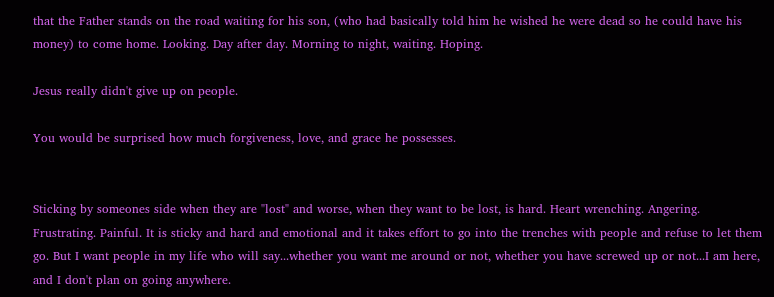that the Father stands on the road waiting for his son, (who had basically told him he wished he were dead so he could have his money) to come home. Looking. Day after day. Morning to night, waiting. Hoping.

Jesus really didn't give up on people.

You would be surprised how much forgiveness, love, and grace he possesses.


Sticking by someones side when they are "lost" and worse, when they want to be lost, is hard. Heart wrenching. Angering. Frustrating. Painful. It is sticky and hard and emotional and it takes effort to go into the trenches with people and refuse to let them go. But I want people in my life who will say...whether you want me around or not, whether you have screwed up or not...I am here, and I don't plan on going anywhere.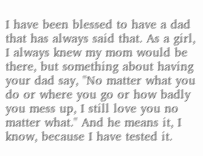I have been blessed to have a dad that has always said that. As a girl, I always knew my mom would be there, but something about having your dad say, "No matter what you do or where you go or how badly you mess up, I still love you no matter what." And he means it, I know, because I have tested it.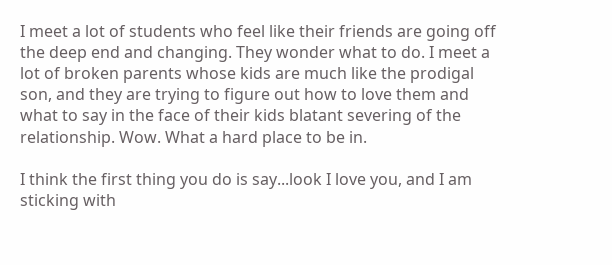I meet a lot of students who feel like their friends are going off the deep end and changing. They wonder what to do. I meet a lot of broken parents whose kids are much like the prodigal son, and they are trying to figure out how to love them and what to say in the face of their kids blatant severing of the relationship. Wow. What a hard place to be in.

I think the first thing you do is say...look I love you, and I am sticking with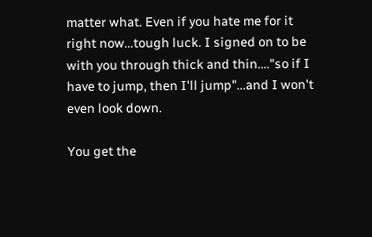matter what. Even if you hate me for it right now...tough luck. I signed on to be with you through thick and thin...."so if I have to jump, then I'll jump"...and I won't even look down.

You get the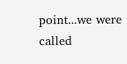point...we were called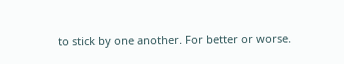to stick by one another. For better or worse.